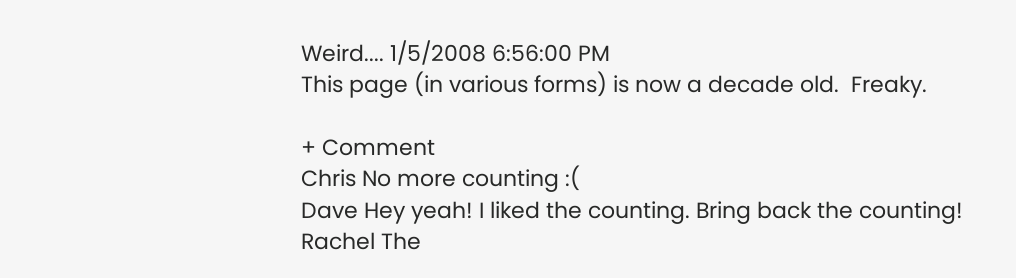Weird.... 1/5/2008 6:56:00 PM
This page (in various forms) is now a decade old.  Freaky.

+ Comment
Chris No more counting :(
Dave Hey yeah! I liked the counting. Bring back the counting!
Rachel The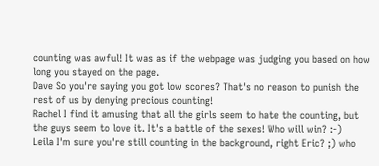counting was awful! It was as if the webpage was judging you based on how long you stayed on the page.
Dave So you're saying you got low scores? That's no reason to punish the rest of us by denying precious counting!
Rachel I find it amusing that all the girls seem to hate the counting, but the guys seem to love it. It's a battle of the sexes! Who will win? :-)
Leila I'm sure you're still counting in the background, right Eric? ;) who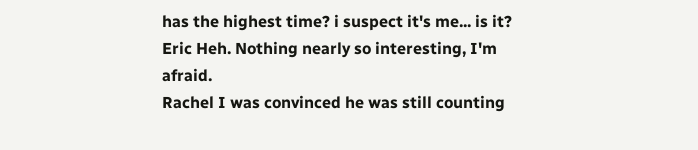has the highest time? i suspect it's me... is it?
Eric Heh. Nothing nearly so interesting, I'm afraid.
Rachel I was convinced he was still counting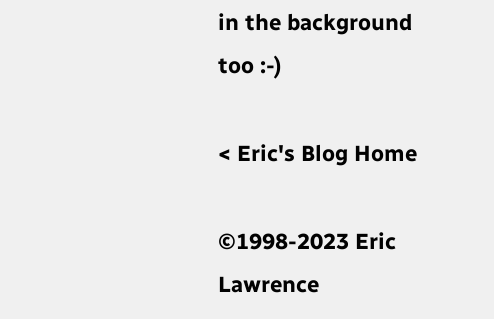in the background too :-)

< Eric's Blog Home

©1998-2023 Eric Lawrence